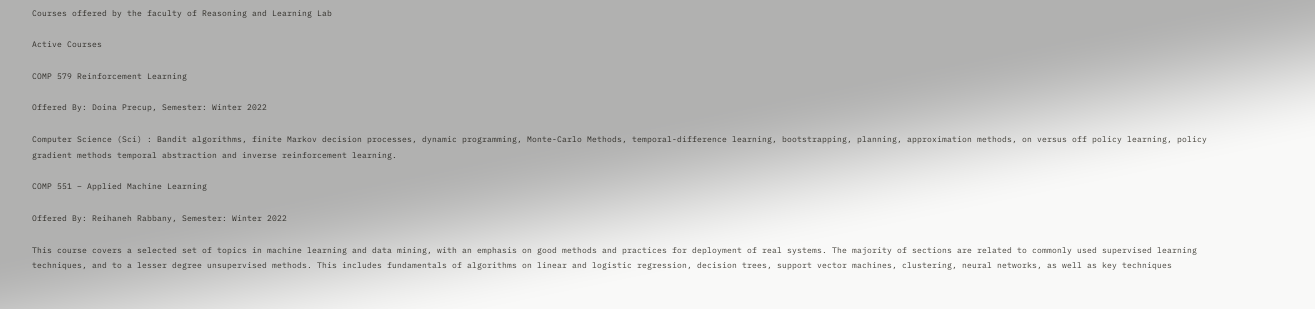Courses offered by the faculty of Reasoning and Learning Lab

Active Courses

COMP 579 Reinforcement Learning

Offered By: Doina Precup, Semester: Winter 2022

Computer Science (Sci) : Bandit algorithms, finite Markov decision processes, dynamic programming, Monte-Carlo Methods, temporal-difference learning, bootstrapping, planning, approximation methods, on versus off policy learning, policy gradient methods temporal abstraction and inverse reinforcement learning.

COMP 551 – Applied Machine Learning

Offered By: Reihaneh Rabbany, Semester: Winter 2022

This course covers a selected set of topics in machine learning and data mining, with an emphasis on good methods and practices for deployment of real systems. The majority of sections are related to commonly used supervised learning techniques, and to a lesser degree unsupervised methods. This includes fundamentals of algorithms on linear and logistic regression, decision trees, support vector machines, clustering, neural networks, as well as key techniques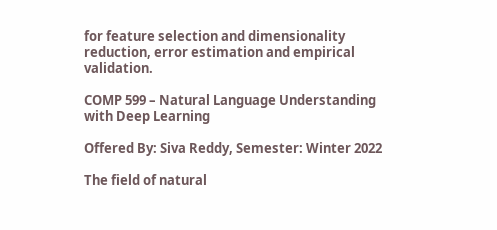for feature selection and dimensionality reduction, error estimation and empirical validation.

COMP 599 – Natural Language Understanding with Deep Learning

Offered By: Siva Reddy, Semester: Winter 2022

The field of natural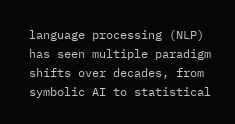language processing (NLP) has seen multiple paradigm shifts over decades, from symbolic AI to statistical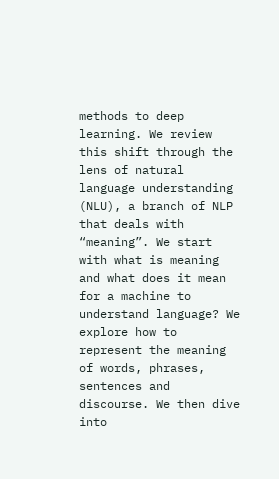methods to deep learning. We review this shift through the lens of natural language understanding (NLU), a branch of NLP that deals with “meaning”. We start with what is meaning and what does it mean for a machine to understand language? We explore how to represent the meaning of words, phrases, sentences and discourse. We then dive into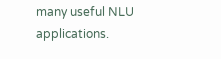many useful NLU applications.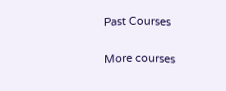Past Courses

More courses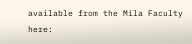available from the Mila Faculty here: